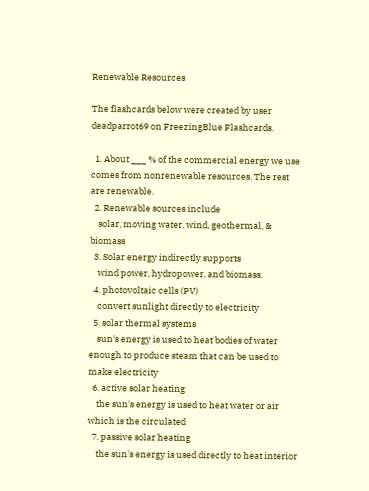Renewable Resources

The flashcards below were created by user deadparrot69 on FreezingBlue Flashcards.

  1. About ___ % of the commercial energy we use comes from nonrenewable resources. The rest are renewable.
  2. Renewable sources include
    solar, moving water, wind, geothermal, & biomass
  3. Solar energy indirectly supports
    wind power, hydropower, and biomass.
  4. photovoltaic cells (PV)
    convert sunlight directly to electricity
  5. solar thermal systems
    sun's energy is used to heat bodies of water enough to produce steam that can be used to make electricity
  6. active solar heating
    the sun's energy is used to heat water or air which is the circulated
  7. passive solar heating
    the sun's energy is used directly to heat interior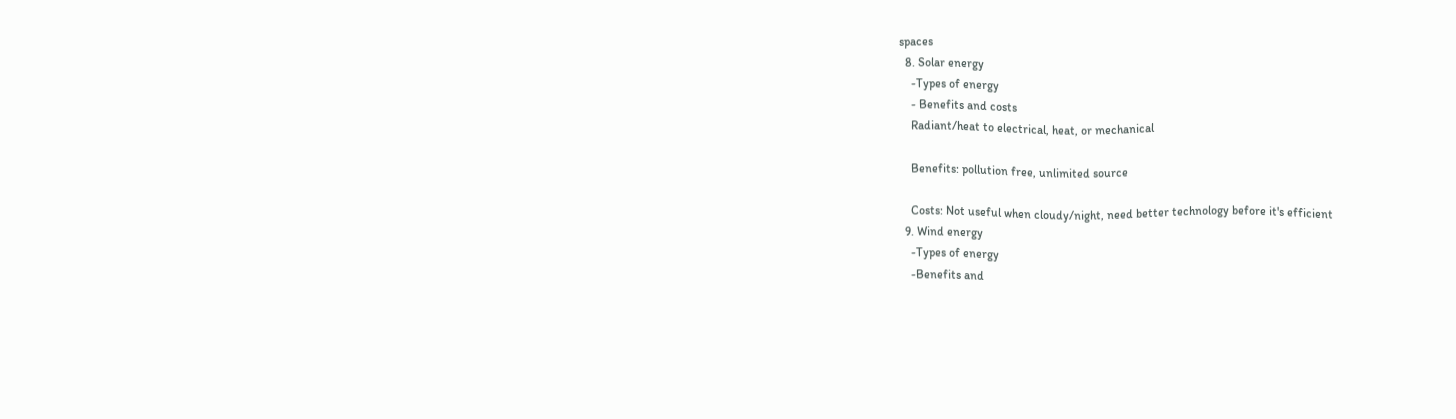spaces
  8. Solar energy
    -Types of energy
    - Benefits and costs
    Radiant/heat to electrical, heat, or mechanical

    Benefits: pollution free, unlimited source

    Costs: Not useful when cloudy/night, need better technology before it's efficient
  9. Wind energy
    -Types of energy
    -Benefits and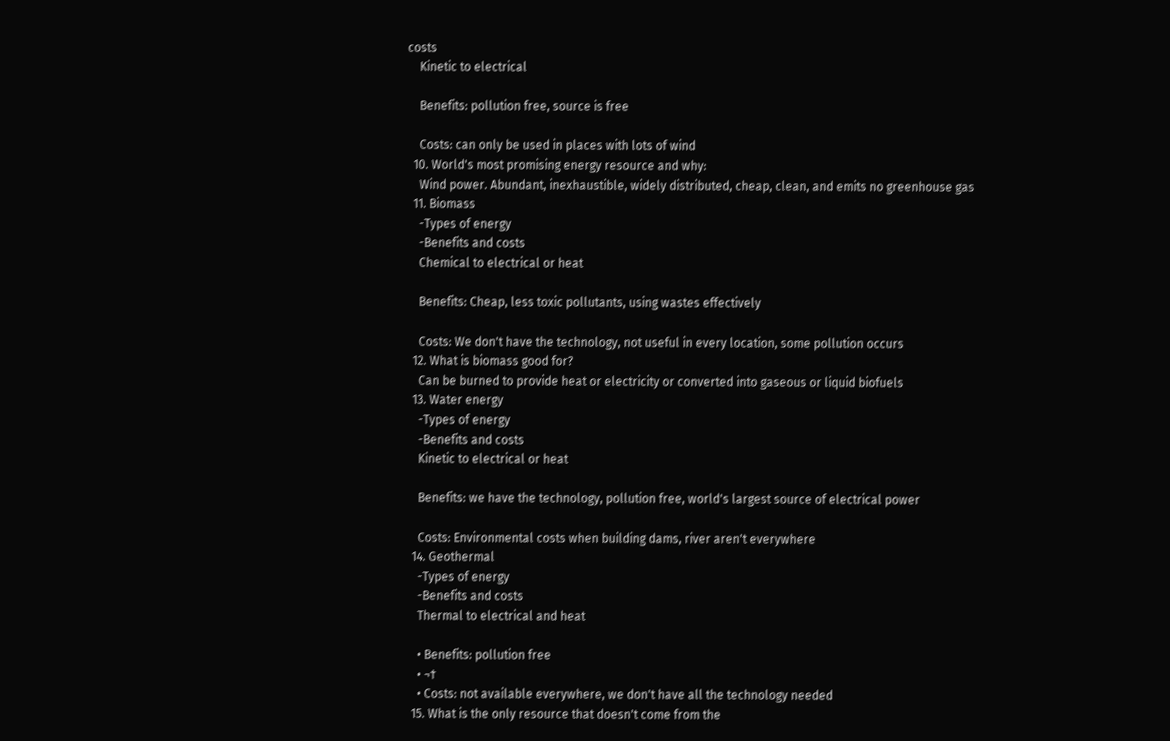costs
    Kinetic to electrical

    Benefits: pollution free, source is free

    Costs: can only be used in places with lots of wind
  10. World's most promising energy resource and why:
    Wind power. Abundant, inexhaustible, widely distributed, cheap, clean, and emits no greenhouse gas
  11. Biomass
    -Types of energy
    -Benefits and costs
    Chemical to electrical or heat

    Benefits: Cheap, less toxic pollutants, using wastes effectively

    Costs: We don't have the technology, not useful in every location, some pollution occurs
  12. What is biomass good for?
    Can be burned to provide heat or electricity or converted into gaseous or liquid biofuels
  13. Water energy
    -Types of energy
    -Benefits and costs
    Kinetic to electrical or heat

    Benefits: we have the technology, pollution free, world's largest source of electrical power

    Costs: Environmental costs when building dams, river aren't everywhere
  14. Geothermal
    -Types of energy
    -Benefits and costs
    Thermal to electrical and heat

    • Benefits: pollution free
    • ¬†
    • Costs: not available everywhere, we don't have all the technology needed
  15. What is the only resource that doesn't come from the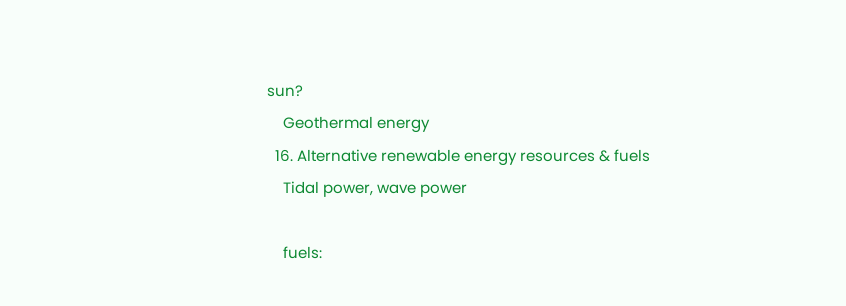sun?
    Geothermal energy
  16. Alternative renewable energy resources & fuels
    Tidal power, wave power

    fuels: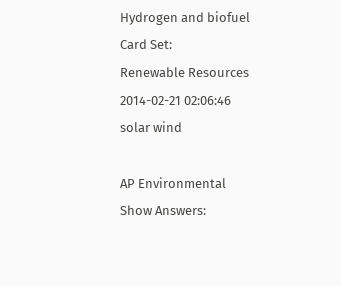Hydrogen and biofuel
Card Set:
Renewable Resources
2014-02-21 02:06:46
solar wind

AP Environmental
Show Answers: